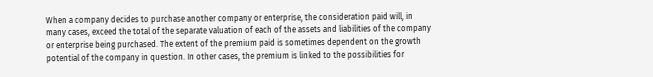When a company decides to purchase another company or enterprise, the consideration paid will, in many cases, exceed the total of the separate valuation of each of the assets and liabilities of the company or enterprise being purchased. The extent of the premium paid is sometimes dependent on the growth potential of the company in question. In other cases, the premium is linked to the possibilities for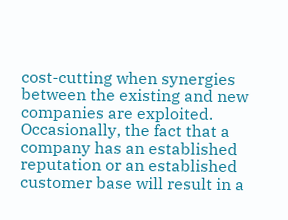cost-cutting when synergies between the existing and new companies are exploited. Occasionally, the fact that a company has an established reputation or an established customer base will result in a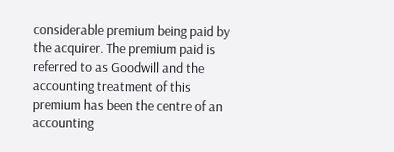considerable premium being paid by the acquirer. The premium paid is referred to as Goodwill and the accounting treatment of this premium has been the centre of an accounting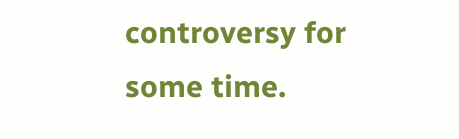controversy for some time.